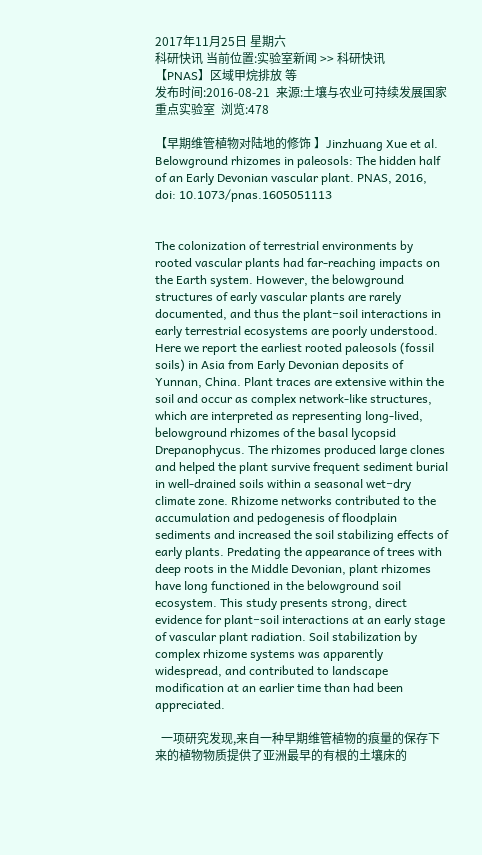2017年11月25日 星期六
科研快讯 当前位置:实验室新闻 >> 科研快讯
【PNAS】区域甲烷排放 等
发布时间:2016-08-21  来源:土壤与农业可持续发展国家重点实验室  浏览:478

【早期维管植物对陆地的修饰 】Jinzhuang Xue et al. Belowground rhizomes in paleosols: The hidden half of an Early Devonian vascular plant. PNAS, 2016, doi: 10.1073/pnas.1605051113


The colonization of terrestrial environments by rooted vascular plants had far-reaching impacts on the Earth system. However, the belowground structures of early vascular plants are rarely documented, and thus the plant−soil interactions in early terrestrial ecosystems are poorly understood. Here we report the earliest rooted paleosols (fossil soils) in Asia from Early Devonian deposits of Yunnan, China. Plant traces are extensive within the soil and occur as complex network-like structures, which are interpreted as representing long-lived, belowground rhizomes of the basal lycopsid Drepanophycus. The rhizomes produced large clones and helped the plant survive frequent sediment burial in well-drained soils within a seasonal wet−dry climate zone. Rhizome networks contributed to the accumulation and pedogenesis of floodplain sediments and increased the soil stabilizing effects of early plants. Predating the appearance of trees with deep roots in the Middle Devonian, plant rhizomes have long functioned in the belowground soil ecosystem. This study presents strong, direct evidence for plant−soil interactions at an early stage of vascular plant radiation. Soil stabilization by complex rhizome systems was apparently widespread, and contributed to landscape modification at an earlier time than had been appreciated.

  一项研究发现,来自一种早期维管植物的痕量的保存下来的植物物质提供了亚洲最早的有根的土壤床的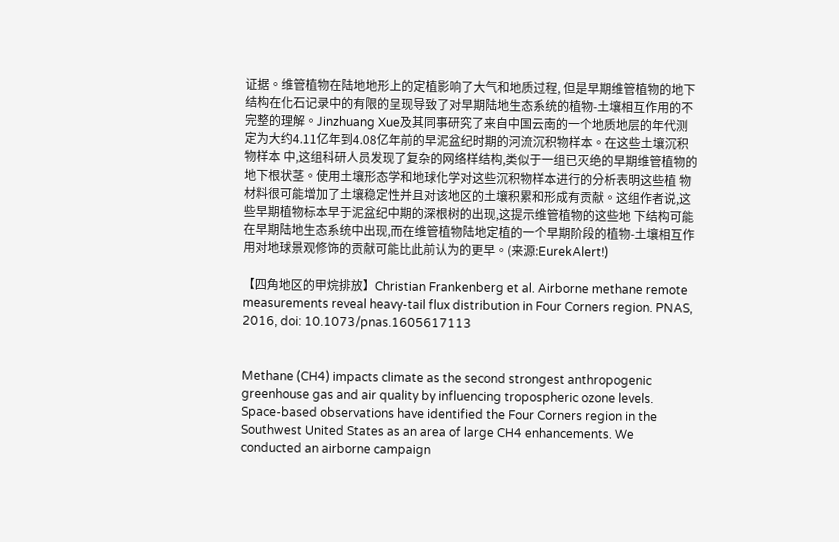证据。维管植物在陆地地形上的定植影响了大气和地质过程, 但是早期维管植物的地下结构在化石记录中的有限的呈现导致了对早期陆地生态系统的植物-土壤相互作用的不完整的理解。Jinzhuang Xue及其同事研究了来自中国云南的一个地质地层的年代测定为大约4.11亿年到4.08亿年前的早泥盆纪时期的河流沉积物样本。在这些土壤沉积物样本 中,这组科研人员发现了复杂的网络样结构,类似于一组已灭绝的早期维管植物的地下根状茎。使用土壤形态学和地球化学对这些沉积物样本进行的分析表明这些植 物材料很可能增加了土壤稳定性并且对该地区的土壤积累和形成有贡献。这组作者说,这些早期植物标本早于泥盆纪中期的深根树的出现,这提示维管植物的这些地 下结构可能在早期陆地生态系统中出现,而在维管植物陆地定植的一个早期阶段的植物-土壤相互作用对地球景观修饰的贡献可能比此前认为的更早。(来源:EurekAlert!)

【四角地区的甲烷排放】Christian Frankenberg et al. Airborne methane remote measurements reveal heavy-tail flux distribution in Four Corners region. PNAS, 2016, doi: 10.1073/pnas.1605617113


Methane (CH4) impacts climate as the second strongest anthropogenic greenhouse gas and air quality by influencing tropospheric ozone levels. Space-based observations have identified the Four Corners region in the Southwest United States as an area of large CH4 enhancements. We conducted an airborne campaign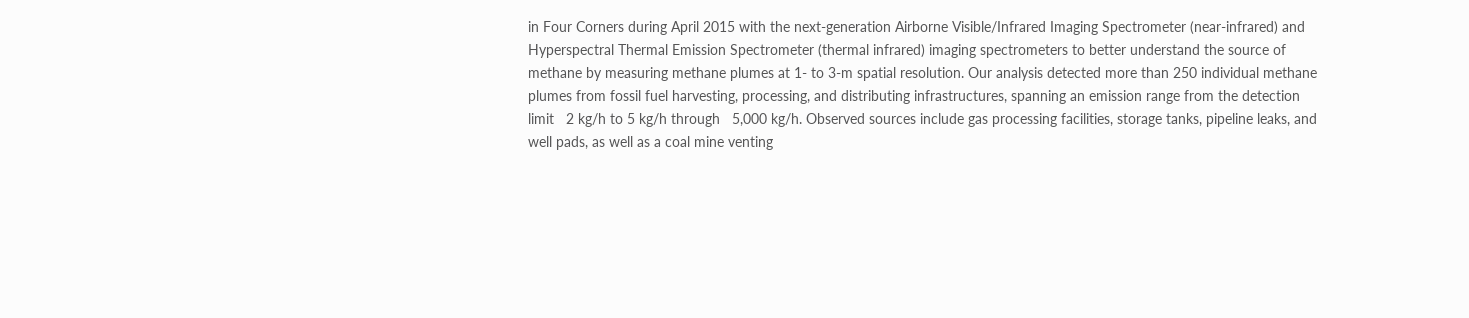in Four Corners during April 2015 with the next-generation Airborne Visible/Infrared Imaging Spectrometer (near-infrared) and Hyperspectral Thermal Emission Spectrometer (thermal infrared) imaging spectrometers to better understand the source of methane by measuring methane plumes at 1- to 3-m spatial resolution. Our analysis detected more than 250 individual methane plumes from fossil fuel harvesting, processing, and distributing infrastructures, spanning an emission range from the detection limit   2 kg/h to 5 kg/h through   5,000 kg/h. Observed sources include gas processing facilities, storage tanks, pipeline leaks, and well pads, as well as a coal mine venting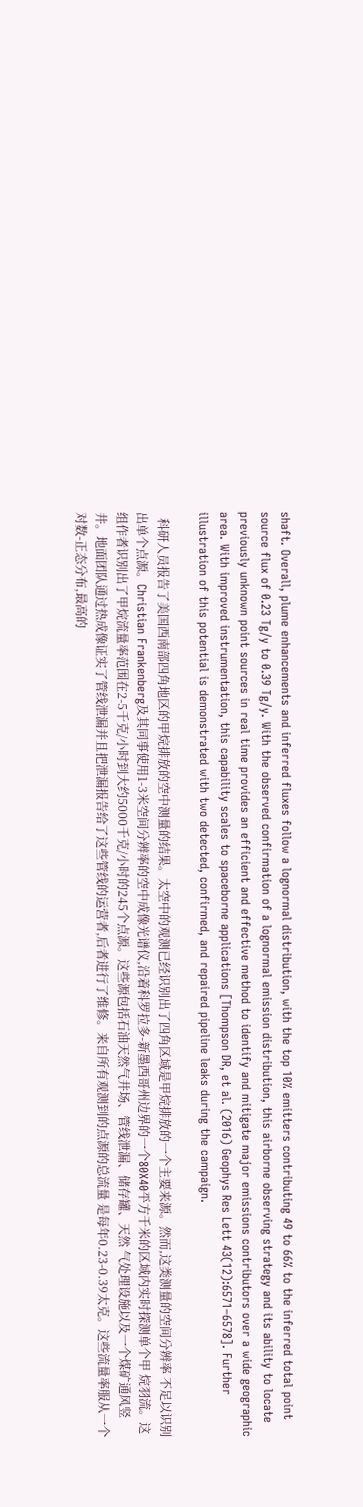shaft. Overall, plume enhancements and inferred fluxes follow a lognormal distribution, with the top 10% emitters contributing 49 to 66% to the inferred total point source flux of 0.23 Tg/y to 0.39 Tg/y. With the observed confirmation of a lognormal emission distribution, this airborne observing strategy and its ability to locate previously unknown point sources in real time provides an efficient and effective method to identify and mitigate major emissions contributors over a wide geographic area. With improved instrumentation, this capability scales to spaceborne applications [Thompson DR, et al. (2016) Geophys Res Lett 43(12):6571–6578]. Further illustration of this potential is demonstrated with two detected, confirmed, and repaired pipeline leaks during the campaign.

  科研人员报告了美国西南部四角地区的甲烷排放的空中测量的结果。太空中的观测已经识别出了四角区域是甲烷排放的一个主要来源。然而,这类测量的空间分辨率 不足以识别出单个点源。Christian Frankenberg及其同事使用1-3米空间分辨率的空中成像光谱仪,沿着科罗拉多-新墨西哥州边界的一个80X40平方千米的区域内实时探测单个甲 烷羽流。这组作者识别出了甲烷流量率范围在2-5千克/小时到大约5000千克/小时的245个点源。这些源包括石油天然气井场、管线泄漏、储存罐、天然 气处理设施以及一个煤矿通风竖井。地面团队通过热成像证实了管线泄漏并且把泄漏报告给了这些管线的运营者,后者进行了维修。来自所有观测到的点源的总流量 是每年0.23-0.39太克。这些流量率服从一个对数-正态分布,最高的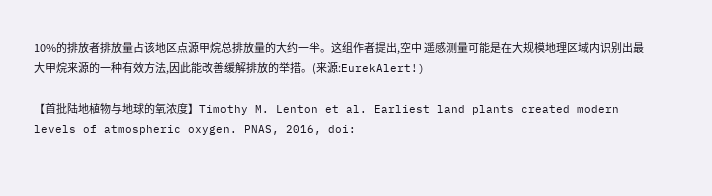10%的排放者排放量占该地区点源甲烷总排放量的大约一半。这组作者提出,空中 遥感测量可能是在大规模地理区域内识别出最大甲烷来源的一种有效方法,因此能改善缓解排放的举措。(来源:EurekAlert!)

【首批陆地植物与地球的氧浓度】Timothy M. Lenton et al. Earliest land plants created modern levels of atmospheric oxygen. PNAS, 2016, doi: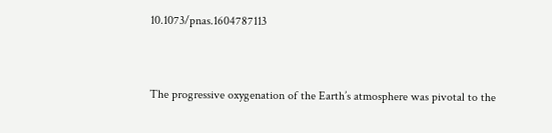10.1073/pnas.1604787113


The progressive oxygenation of the Earth’s atmosphere was pivotal to the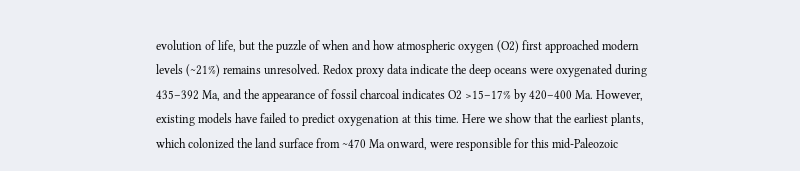evolution of life, but the puzzle of when and how atmospheric oxygen (O2) first approached modern levels (∼21%) remains unresolved. Redox proxy data indicate the deep oceans were oxygenated during 435–392 Ma, and the appearance of fossil charcoal indicates O2 >15–17% by 420–400 Ma. However, existing models have failed to predict oxygenation at this time. Here we show that the earliest plants, which colonized the land surface from ∼470 Ma onward, were responsible for this mid-Paleozoic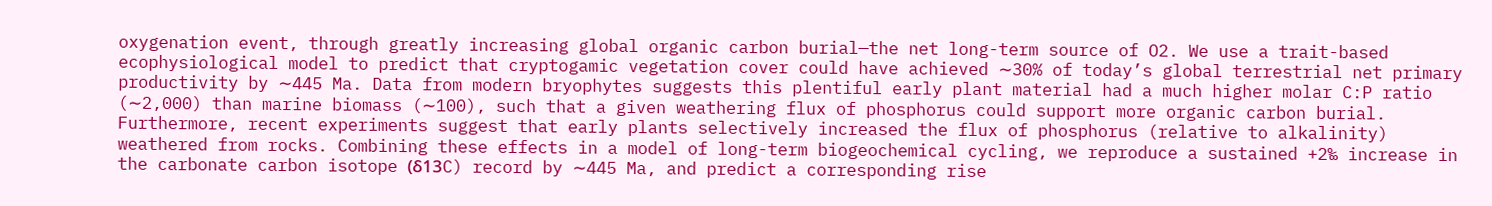oxygenation event, through greatly increasing global organic carbon burial—the net long-term source of O2. We use a trait-based ecophysiological model to predict that cryptogamic vegetation cover could have achieved ∼30% of today’s global terrestrial net primary productivity by ∼445 Ma. Data from modern bryophytes suggests this plentiful early plant material had a much higher molar C:P ratio (∼2,000) than marine biomass (∼100), such that a given weathering flux of phosphorus could support more organic carbon burial. Furthermore, recent experiments suggest that early plants selectively increased the flux of phosphorus (relative to alkalinity) weathered from rocks. Combining these effects in a model of long-term biogeochemical cycling, we reproduce a sustained +2‰ increase in the carbonate carbon isotope (δ13C) record by ∼445 Ma, and predict a corresponding rise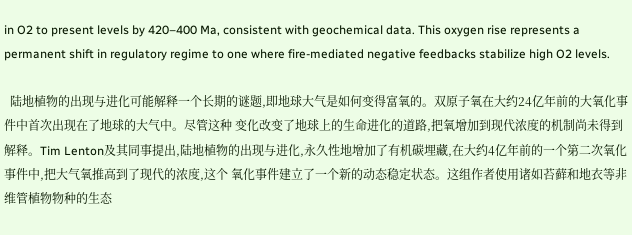in O2 to present levels by 420–400 Ma, consistent with geochemical data. This oxygen rise represents a permanent shift in regulatory regime to one where fire-mediated negative feedbacks stabilize high O2 levels.

  陆地植物的出现与进化可能解释一个长期的谜题,即地球大气是如何变得富氧的。双原子氧在大约24亿年前的大氧化事件中首次出现在了地球的大气中。尽管这种 变化改变了地球上的生命进化的道路,把氧增加到现代浓度的机制尚未得到解释。Tim Lenton及其同事提出,陆地植物的出现与进化,永久性地增加了有机碳埋藏,在大约4亿年前的一个第二次氧化事件中,把大气氧推高到了现代的浓度,这个 氧化事件建立了一个新的动态稳定状态。这组作者使用诸如苔藓和地衣等非维管植物物种的生态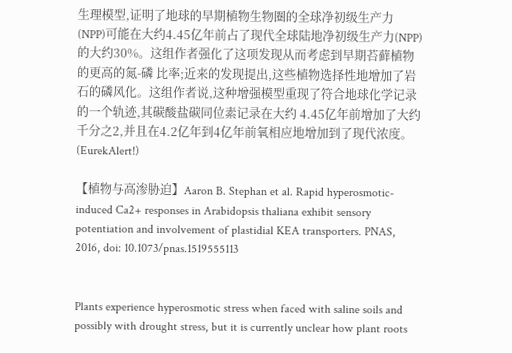生理模型,证明了地球的早期植物生物圈的全球净初级生产力 (NPP)可能在大约4.45亿年前占了现代全球陆地净初级生产力(NPP)的大约30%。这组作者强化了这项发现从而考虑到早期苔藓植物的更高的氮-磷 比率;近来的发现提出,这些植物选择性地增加了岩石的磷风化。这组作者说,这种增强模型重现了符合地球化学记录的一个轨迹,其碳酸盐碳同位素记录在大约 4.45亿年前增加了大约千分之2,并且在4.2亿年到4亿年前氧相应地增加到了现代浓度。(EurekAlert!)

【植物与高渗胁迫】Aaron B. Stephan et al. Rapid hyperosmotic-induced Ca2+ responses in Arabidopsis thaliana exhibit sensory potentiation and involvement of plastidial KEA transporters. PNAS, 2016, doi: 10.1073/pnas.1519555113


Plants experience hyperosmotic stress when faced with saline soils and possibly with drought stress, but it is currently unclear how plant roots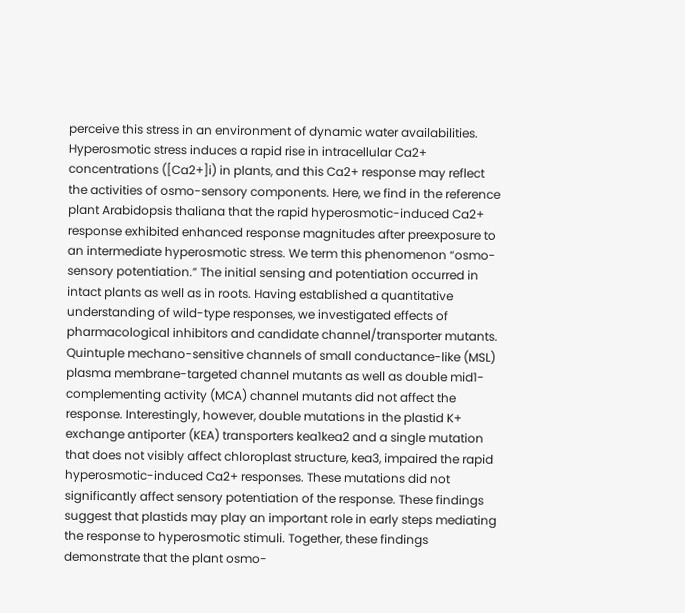perceive this stress in an environment of dynamic water availabilities. Hyperosmotic stress induces a rapid rise in intracellular Ca2+ concentrations ([Ca2+]i) in plants, and this Ca2+ response may reflect the activities of osmo-sensory components. Here, we find in the reference plant Arabidopsis thaliana that the rapid hyperosmotic-induced Ca2+ response exhibited enhanced response magnitudes after preexposure to an intermediate hyperosmotic stress. We term this phenomenon “osmo-sensory potentiation.” The initial sensing and potentiation occurred in intact plants as well as in roots. Having established a quantitative understanding of wild-type responses, we investigated effects of pharmacological inhibitors and candidate channel/transporter mutants. Quintuple mechano-sensitive channels of small conductance-like (MSL) plasma membrane-targeted channel mutants as well as double mid1-complementing activity (MCA) channel mutants did not affect the response. Interestingly, however, double mutations in the plastid K+ exchange antiporter (KEA) transporters kea1kea2 and a single mutation that does not visibly affect chloroplast structure, kea3, impaired the rapid hyperosmotic-induced Ca2+ responses. These mutations did not significantly affect sensory potentiation of the response. These findings suggest that plastids may play an important role in early steps mediating the response to hyperosmotic stimuli. Together, these findings demonstrate that the plant osmo-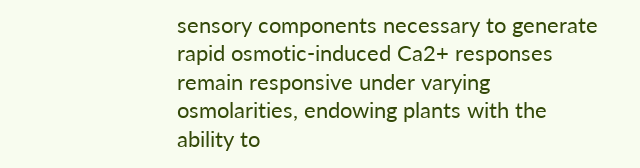sensory components necessary to generate rapid osmotic-induced Ca2+ responses remain responsive under varying osmolarities, endowing plants with the ability to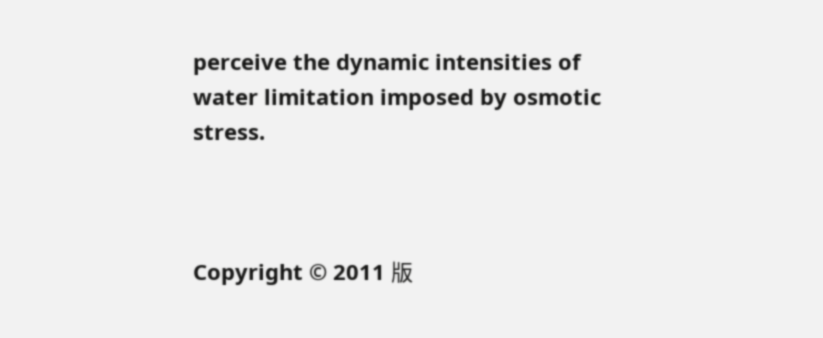perceive the dynamic intensities of water limitation imposed by osmotic stress.



Copyright © 2011 版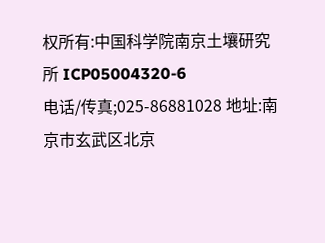权所有:中国科学院南京土壤研究所 ICP05004320-6
电话/传真;025-86881028 地址:南京市玄武区北京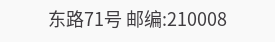东路71号 邮编:210008